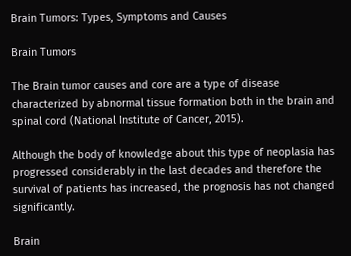Brain Tumors: Types, Symptoms and Causes

Brain Tumors

The Brain tumor causes and core are a type of disease characterized by abnormal tissue formation both in the brain and spinal cord (National Institute of Cancer, 2015).

Although the body of knowledge about this type of neoplasia has progressed considerably in the last decades and therefore the survival of patients has increased, the prognosis has not changed significantly.

Brain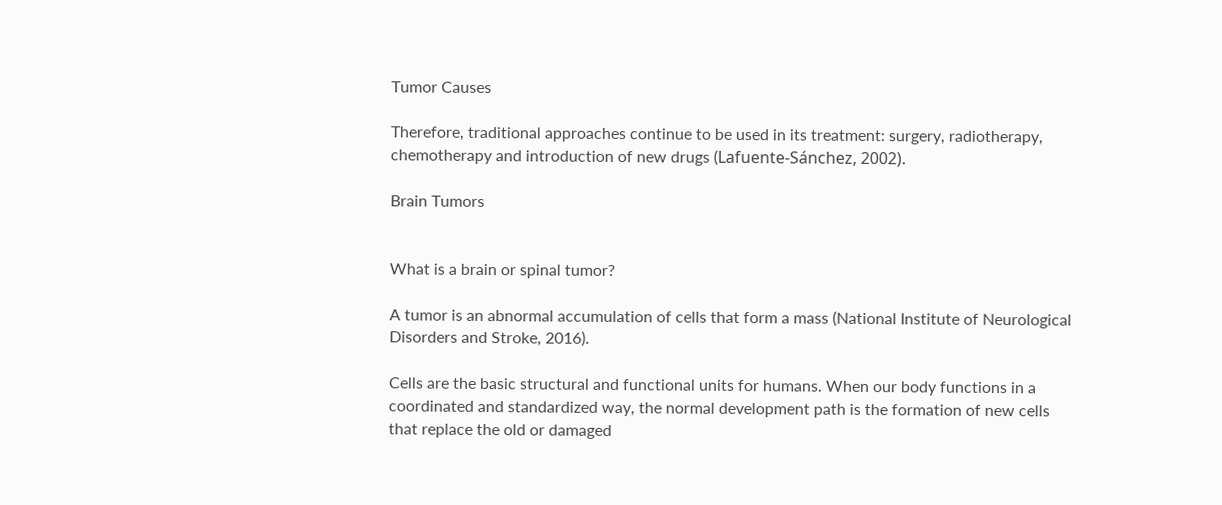Tumor Causes

Therefore, traditional approaches continue to be used in its treatment: surgery, radiotherapy, chemotherapy and introduction of new drugs (Lafuente-Sánchez, 2002).

Brain Tumors


What is a brain or spinal tumor?

A tumor is an abnormal accumulation of cells that form a mass (National Institute of Neurological Disorders and Stroke, 2016).

Cells are the basic structural and functional units for humans. When our body functions in a coordinated and standardized way, the normal development path is the formation of new cells that replace the old or damaged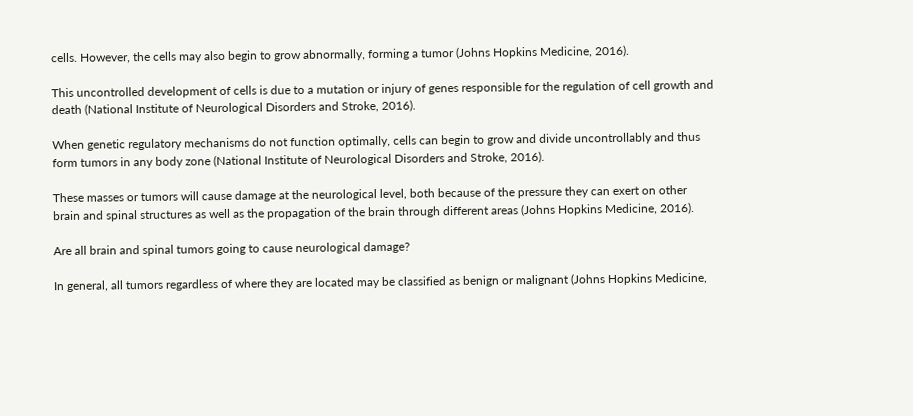cells. However, the cells may also begin to grow abnormally, forming a tumor (Johns Hopkins Medicine, 2016).

This uncontrolled development of cells is due to a mutation or injury of genes responsible for the regulation of cell growth and death (National Institute of Neurological Disorders and Stroke, 2016).

When genetic regulatory mechanisms do not function optimally, cells can begin to grow and divide uncontrollably and thus form tumors in any body zone (National Institute of Neurological Disorders and Stroke, 2016).

These masses or tumors will cause damage at the neurological level, both because of the pressure they can exert on other brain and spinal structures as well as the propagation of the brain through different areas (Johns Hopkins Medicine, 2016).

Are all brain and spinal tumors going to cause neurological damage?

In general, all tumors regardless of where they are located may be classified as benign or malignant (Johns Hopkins Medicine,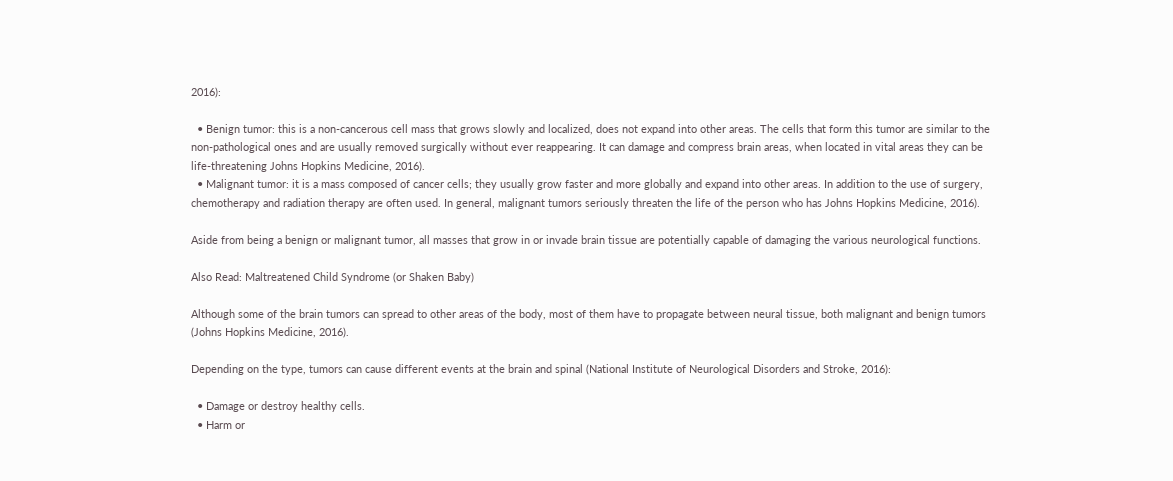2016):

  • Benign tumor: this is a non-cancerous cell mass that grows slowly and localized, does not expand into other areas. The cells that form this tumor are similar to the non-pathological ones and are usually removed surgically without ever reappearing. It can damage and compress brain areas, when located in vital areas they can be life-threatening Johns Hopkins Medicine, 2016).
  • Malignant tumor: it is a mass composed of cancer cells; they usually grow faster and more globally and expand into other areas. In addition to the use of surgery, chemotherapy and radiation therapy are often used. In general, malignant tumors seriously threaten the life of the person who has Johns Hopkins Medicine, 2016).

Aside from being a benign or malignant tumor, all masses that grow in or invade brain tissue are potentially capable of damaging the various neurological functions.

Also Read: Maltreatened Child Syndrome (or Shaken Baby)

Although some of the brain tumors can spread to other areas of the body, most of them have to propagate between neural tissue, both malignant and benign tumors (Johns Hopkins Medicine, 2016).

Depending on the type, tumors can cause different events at the brain and spinal (National Institute of Neurological Disorders and Stroke, 2016):

  • Damage or destroy healthy cells.
  • Harm or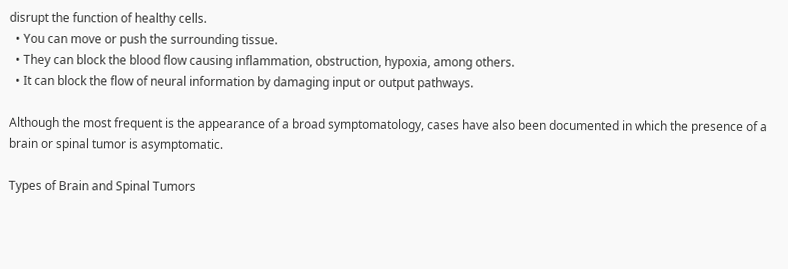disrupt the function of healthy cells.
  • You can move or push the surrounding tissue.
  • They can block the blood flow causing inflammation, obstruction, hypoxia, among others.
  • It can block the flow of neural information by damaging input or output pathways.

Although the most frequent is the appearance of a broad symptomatology, cases have also been documented in which the presence of a brain or spinal tumor is asymptomatic.

Types of Brain and Spinal Tumors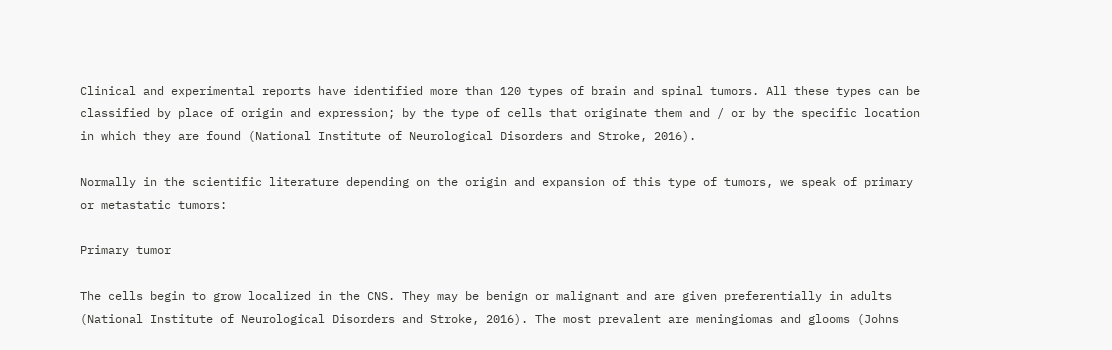Clinical and experimental reports have identified more than 120 types of brain and spinal tumors. All these types can be classified by place of origin and expression; by the type of cells that originate them and / or by the specific location in which they are found (National Institute of Neurological Disorders and Stroke, 2016).

Normally in the scientific literature depending on the origin and expansion of this type of tumors, we speak of primary or metastatic tumors:

Primary tumor

The cells begin to grow localized in the CNS. They may be benign or malignant and are given preferentially in adults (National Institute of Neurological Disorders and Stroke, 2016). The most prevalent are meningiomas and glooms (Johns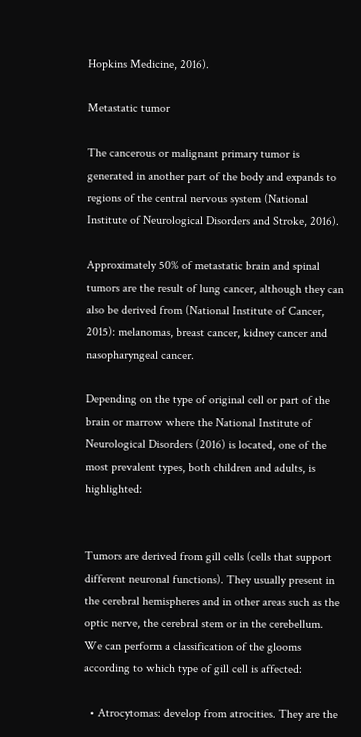Hopkins Medicine, 2016).

Metastatic tumor

The cancerous or malignant primary tumor is generated in another part of the body and expands to regions of the central nervous system (National Institute of Neurological Disorders and Stroke, 2016).

Approximately 50% of metastatic brain and spinal tumors are the result of lung cancer, although they can also be derived from (National Institute of Cancer, 2015): melanomas, breast cancer, kidney cancer and nasopharyngeal cancer.

Depending on the type of original cell or part of the brain or marrow where the National Institute of Neurological Disorders (2016) is located, one of the most prevalent types, both children and adults, is highlighted:


Tumors are derived from gill cells (cells that support different neuronal functions). They usually present in the cerebral hemispheres and in other areas such as the optic nerve, the cerebral stem or in the cerebellum. We can perform a classification of the glooms according to which type of gill cell is affected:

  • Atrocytomas: develop from atrocities. They are the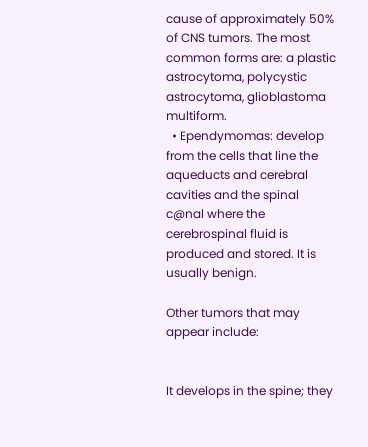cause of approximately 50% of CNS tumors. The most common forms are: a plastic astrocytoma, polycystic astrocytoma, glioblastoma multiform.
  • Ependymomas: develop from the cells that line the aqueducts and cerebral cavities and the spinal c@nal where the cerebrospinal fluid is produced and stored. It is usually benign.

Other tumors that may appear include:


It develops in the spine; they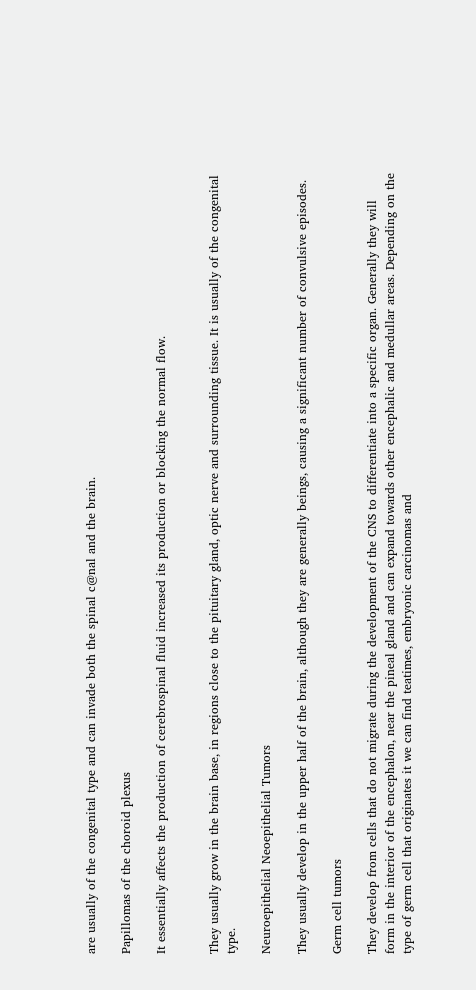are usually of the congenital type and can invade both the spinal c@nal and the brain.

Papillomas of the choroid plexus

It essentially affects the production of cerebrospinal fluid increased its production or blocking the normal flow.


They usually grow in the brain base, in regions close to the pituitary gland, optic nerve and surrounding tissue. It is usually of the congenital type.

Neuroepithelial Neoepithelial Tumors

They usually develop in the upper half of the brain, although they are generally beings, causing a significant number of convulsive episodes.

Germ cell tumors

They develop from cells that do not migrate during the development of the CNS to differentiate into a specific organ. Generally they will form in the interior of the encephalon, near the pineal gland and can expand towards other encephalic and medullar areas. Depending on the type of germ cell that originates it we can find teatimes, embryonic carcinomas and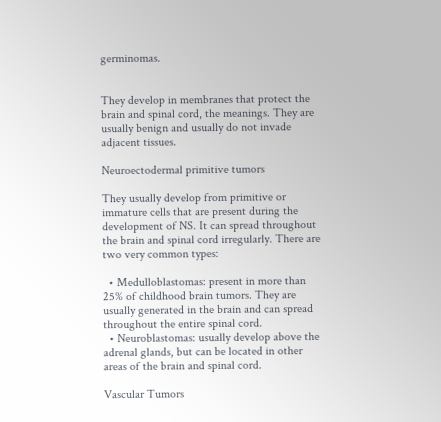germinomas.


They develop in membranes that protect the brain and spinal cord, the meanings. They are usually benign and usually do not invade adjacent tissues.

Neuroectodermal primitive tumors

They usually develop from primitive or immature cells that are present during the development of NS. It can spread throughout the brain and spinal cord irregularly. There are two very common types:

  • Medulloblastomas: present in more than 25% of childhood brain tumors. They are usually generated in the brain and can spread throughout the entire spinal cord.
  • Neuroblastomas: usually develop above the adrenal glands, but can be located in other areas of the brain and spinal cord.

Vascular Tumors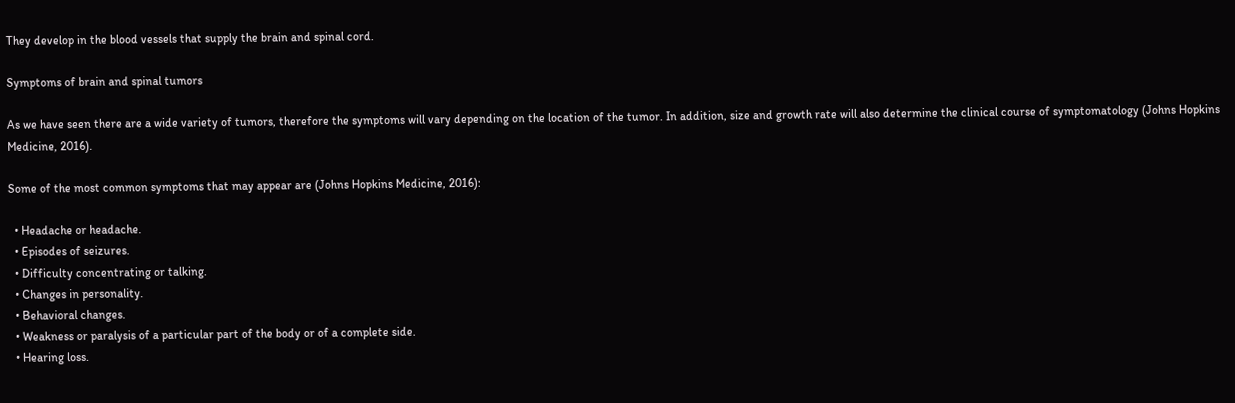They develop in the blood vessels that supply the brain and spinal cord.

Symptoms of brain and spinal tumors

As we have seen there are a wide variety of tumors, therefore the symptoms will vary depending on the location of the tumor. In addition, size and growth rate will also determine the clinical course of symptomatology (Johns Hopkins Medicine, 2016).

Some of the most common symptoms that may appear are (Johns Hopkins Medicine, 2016):

  • Headache or headache.
  • Episodes of seizures.
  • Difficulty concentrating or talking.
  • Changes in personality.
  • Behavioral changes.
  • Weakness or paralysis of a particular part of the body or of a complete side.
  • Hearing loss.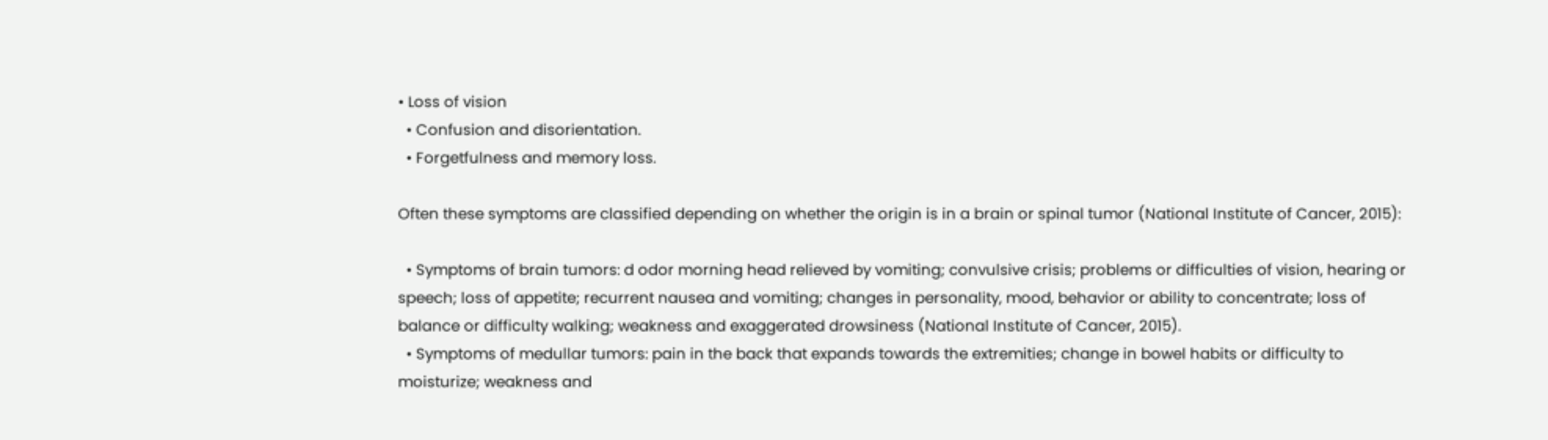• Loss of vision
  • Confusion and disorientation.
  • Forgetfulness and memory loss.

Often these symptoms are classified depending on whether the origin is in a brain or spinal tumor (National Institute of Cancer, 2015):

  • Symptoms of brain tumors: d odor morning head relieved by vomiting; convulsive crisis; problems or difficulties of vision, hearing or speech; loss of appetite; recurrent nausea and vomiting; changes in personality, mood, behavior or ability to concentrate; loss of balance or difficulty walking; weakness and exaggerated drowsiness (National Institute of Cancer, 2015).
  • Symptoms of medullar tumors: pain in the back that expands towards the extremities; change in bowel habits or difficulty to moisturize; weakness and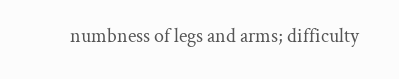numbness of legs and arms; difficulty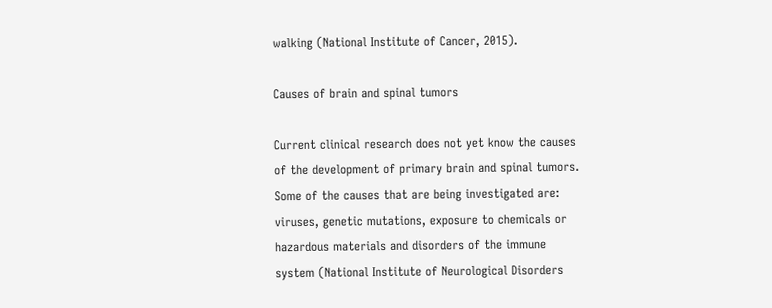walking (National Institute of Cancer, 2015).

Causes of brain and spinal tumors

Current clinical research does not yet know the causes of the development of primary brain and spinal tumors. Some of the causes that are being investigated are: viruses, genetic mutations, exposure to chemicals or hazardous materials and disorders of the immune system (National Institute of Neurological Disorders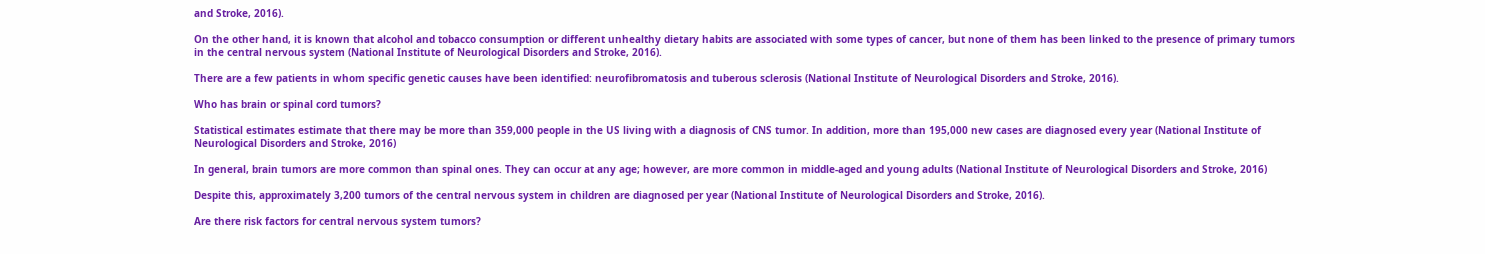and Stroke, 2016).

On the other hand, it is known that alcohol and tobacco consumption or different unhealthy dietary habits are associated with some types of cancer, but none of them has been linked to the presence of primary tumors in the central nervous system (National Institute of Neurological Disorders and Stroke, 2016).

There are a few patients in whom specific genetic causes have been identified: neurofibromatosis and tuberous sclerosis (National Institute of Neurological Disorders and Stroke, 2016).

Who has brain or spinal cord tumors?

Statistical estimates estimate that there may be more than 359,000 people in the US living with a diagnosis of CNS tumor. In addition, more than 195,000 new cases are diagnosed every year (National Institute of Neurological Disorders and Stroke, 2016)

In general, brain tumors are more common than spinal ones. They can occur at any age; however, are more common in middle-aged and young adults (National Institute of Neurological Disorders and Stroke, 2016)

Despite this, approximately 3,200 tumors of the central nervous system in children are diagnosed per year (National Institute of Neurological Disorders and Stroke, 2016).

Are there risk factors for central nervous system tumors?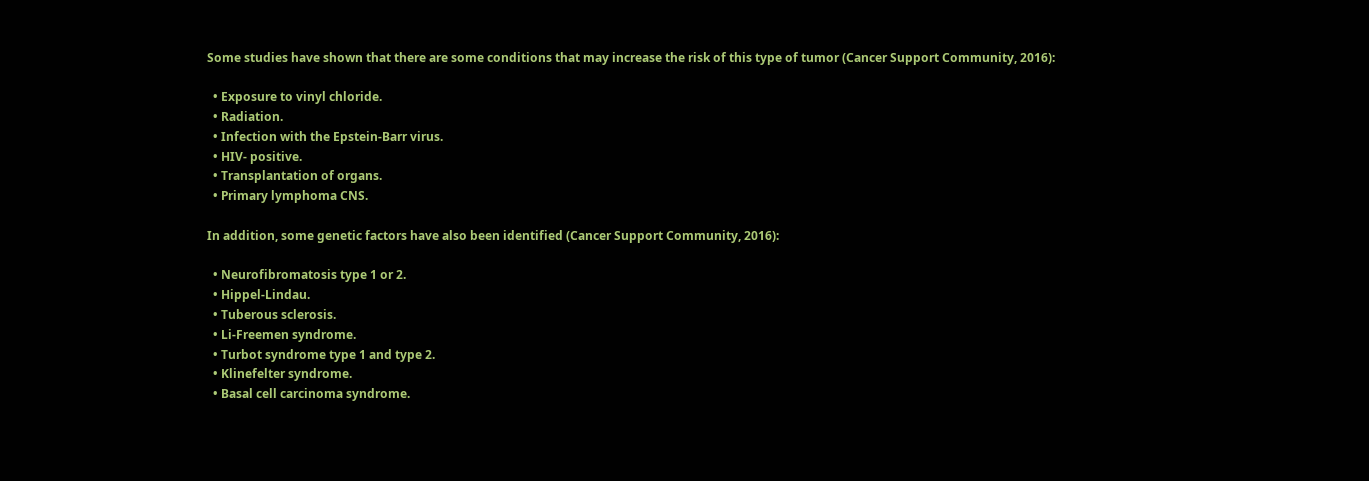Some studies have shown that there are some conditions that may increase the risk of this type of tumor (Cancer Support Community, 2016):

  • Exposure to vinyl chloride.
  • Radiation.
  • Infection with the Epstein-Barr virus.
  • HIV- positive.
  • Transplantation of organs.
  • Primary lymphoma CNS.

In addition, some genetic factors have also been identified (Cancer Support Community, 2016):

  • Neurofibromatosis type 1 or 2.
  • Hippel-Lindau.
  • Tuberous sclerosis.
  • Li-Freemen syndrome.
  • Turbot syndrome type 1 and type 2.
  • Klinefelter syndrome.
  • Basal cell carcinoma syndrome.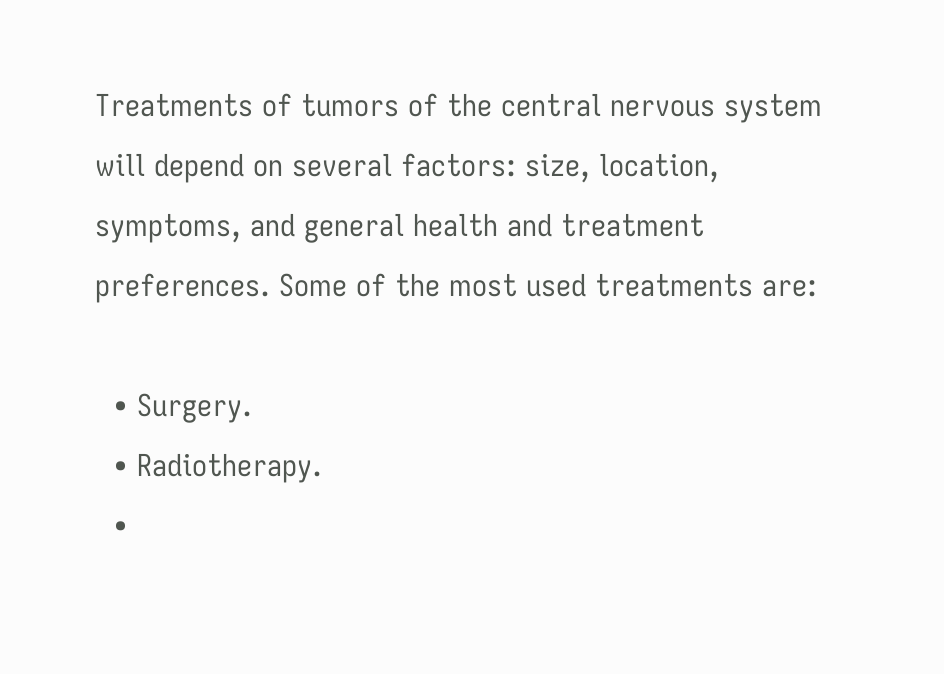Treatments of tumors of the central nervous system will depend on several factors: size, location, symptoms, and general health and treatment preferences. Some of the most used treatments are:

  • Surgery.
  • Radiotherapy.
  •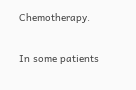Chemotherapy.

In some patients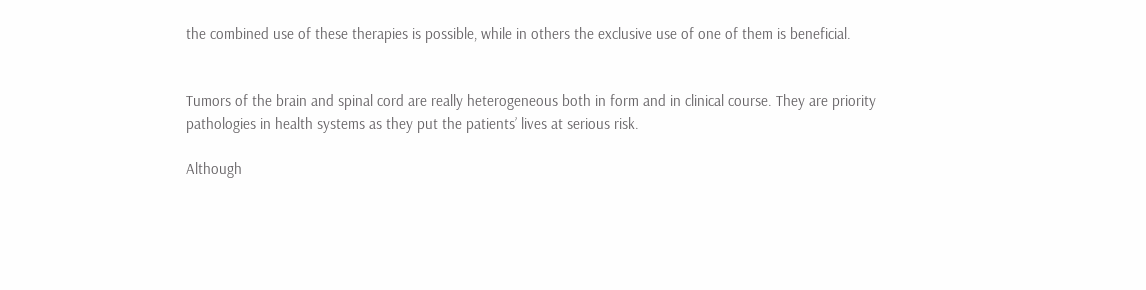the combined use of these therapies is possible, while in others the exclusive use of one of them is beneficial.


Tumors of the brain and spinal cord are really heterogeneous both in form and in clinical course. They are priority pathologies in health systems as they put the patients’ lives at serious risk.

Although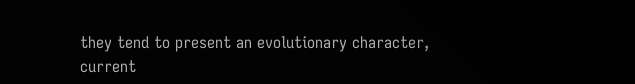they tend to present an evolutionary character, current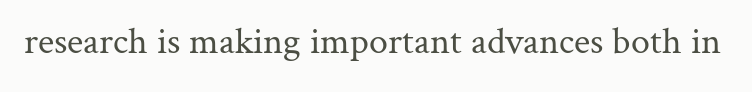research is making important advances both in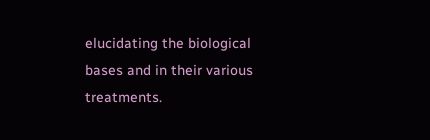elucidating the biological bases and in their various treatments.